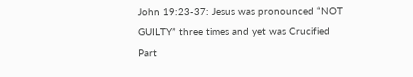John 19:23-37: Jesus was pronounced “NOT GUILTY” three times and yet was Crucified Part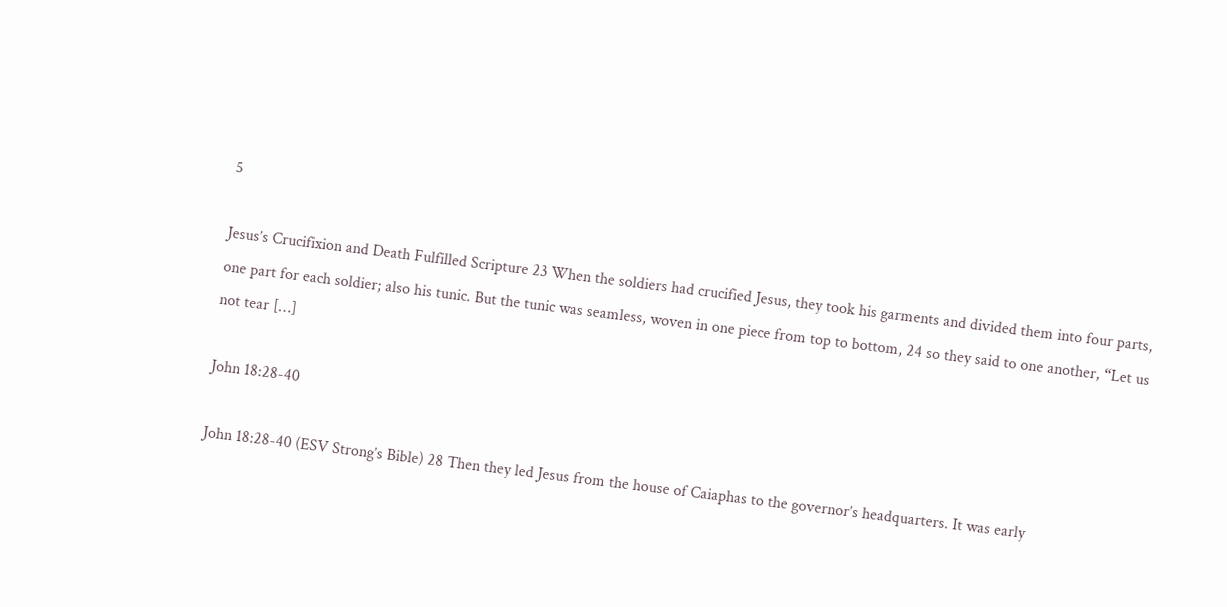5

Jesus’s Crucifixion and Death Fulfilled Scripture 23 When the soldiers had crucified Jesus, they took his garments and divided them into four parts, one part for each soldier; also his tunic. But the tunic was seamless, woven in one piece from top to bottom, 24 so they said to one another, “Let us not tear […]

John 18:28-40

John 18:28-40 (ESV Strong’s Bible) 28 Then they led Jesus from the house of Caiaphas to the governor’s headquarters. It was early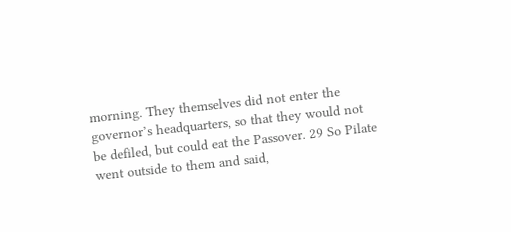morning. They themselves did not enter the governor’s headquarters, so that they would not be defiled, but could eat the Passover. 29 So Pilate went outside to them and said,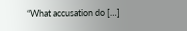“What accusation do […]